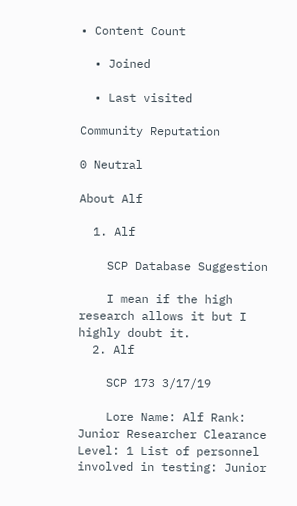• Content Count

  • Joined

  • Last visited

Community Reputation

0 Neutral

About Alf

  1. Alf

    SCP Database Suggestion

    I mean if the high research allows it but I highly doubt it.
  2. Alf

    SCP 173 3/17/19

    Lore Name: Alf Rank: Junior Researcher Clearance Level: 1 List of personnel involved in testing: Junior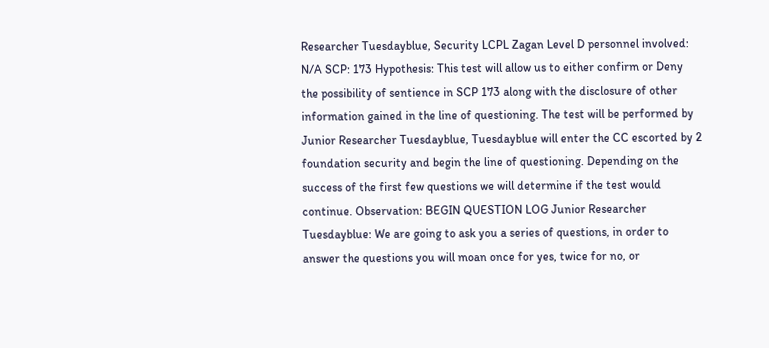Researcher Tuesdayblue, Security LCPL Zagan Level D personnel involved: N/A SCP: 173 Hypothesis: This test will allow us to either confirm or Deny the possibility of sentience in SCP 173 along with the disclosure of other information gained in the line of questioning. The test will be performed by Junior Researcher Tuesdayblue, Tuesdayblue will enter the CC escorted by 2 foundation security and begin the line of questioning. Depending on the success of the first few questions we will determine if the test would continue. Observation: BEGIN QUESTION LOG Junior Researcher Tuesdayblue: We are going to ask you a series of questions, in order to answer the questions you will moan once for yes, twice for no, or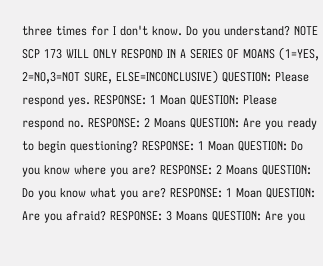three times for I don't know. Do you understand? NOTE SCP 173 WILL ONLY RESPOND IN A SERIES OF MOANS (1=YES, 2=NO,3=NOT SURE, ELSE=INCONCLUSIVE) QUESTION: Please respond yes. RESPONSE: 1 Moan QUESTION: Please respond no. RESPONSE: 2 Moans QUESTION: Are you ready to begin questioning? RESPONSE: 1 Moan QUESTION: Do you know where you are? RESPONSE: 2 Moans QUESTION: Do you know what you are? RESPONSE: 1 Moan QUESTION: Are you afraid? RESPONSE: 3 Moans QUESTION: Are you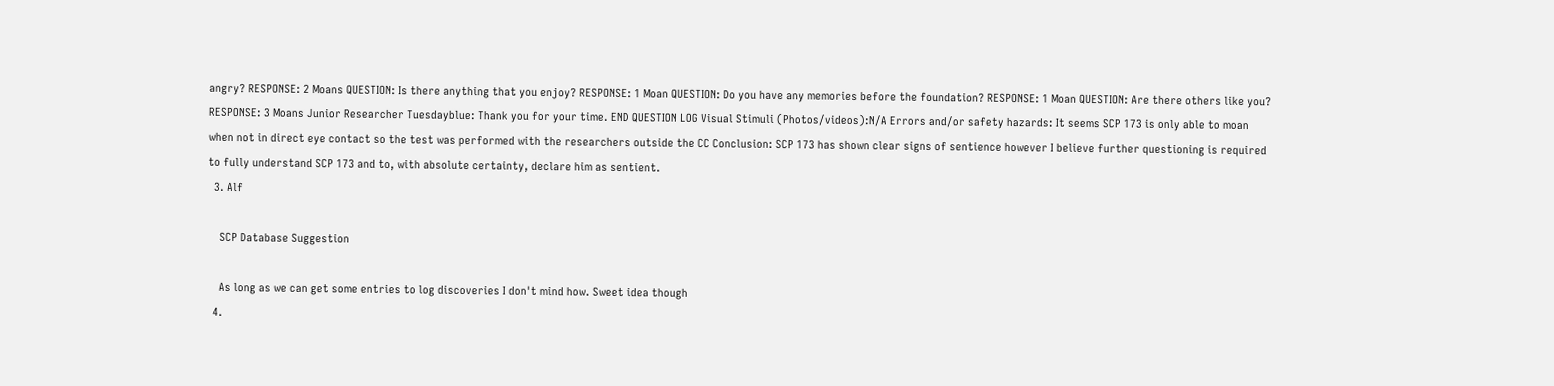angry? RESPONSE: 2 Moans QUESTION: Is there anything that you enjoy? RESPONSE: 1 Moan QUESTION: Do you have any memories before the foundation? RESPONSE: 1 Moan QUESTION: Are there others like you? RESPONSE: 3 Moans Junior Researcher Tuesdayblue: Thank you for your time. END QUESTION LOG Visual Stimuli (Photos/videos):N/A Errors and/or safety hazards: It seems SCP 173 is only able to moan when not in direct eye contact so the test was performed with the researchers outside the CC Conclusion: SCP 173 has shown clear signs of sentience however I believe further questioning is required to fully understand SCP 173 and to, with absolute certainty, declare him as sentient.
  3. Alf

    SCP Database Suggestion

    As long as we can get some entries to log discoveries I don't mind how. Sweet idea though
  4.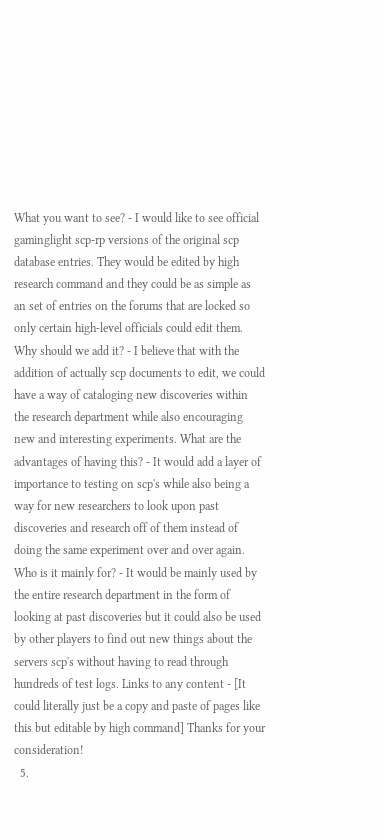What you want to see? - I would like to see official gaminglight scp-rp versions of the original scp database entries. They would be edited by high research command and they could be as simple as an set of entries on the forums that are locked so only certain high-level officials could edit them. Why should we add it? - I believe that with the addition of actually scp documents to edit, we could have a way of cataloging new discoveries within the research department while also encouraging new and interesting experiments. What are the advantages of having this? - It would add a layer of importance to testing on scp's while also being a way for new researchers to look upon past discoveries and research off of them instead of doing the same experiment over and over again. Who is it mainly for? - It would be mainly used by the entire research department in the form of looking at past discoveries but it could also be used by other players to find out new things about the servers scp's without having to read through hundreds of test logs. Links to any content - [It could literally just be a copy and paste of pages like this but editable by high command] Thanks for your consideration!
  5.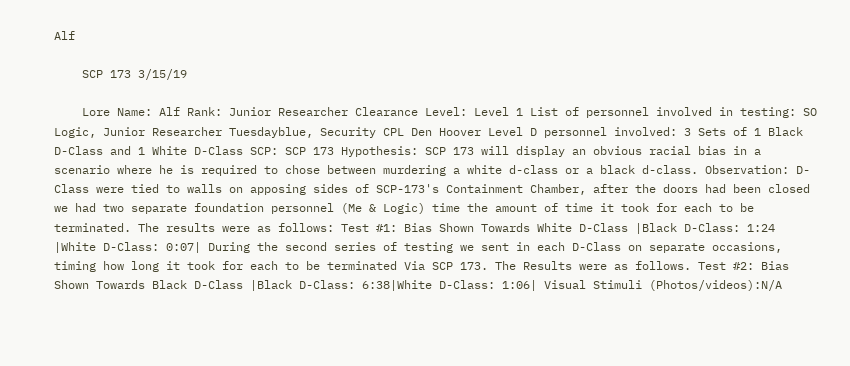Alf

    SCP 173 3/15/19

    Lore Name: Alf Rank: Junior Researcher Clearance Level: Level 1 List of personnel involved in testing: SO Logic, Junior Researcher Tuesdayblue, Security CPL Den Hoover Level D personnel involved: 3 Sets of 1 Black D-Class and 1 White D-Class SCP: SCP 173 Hypothesis: SCP 173 will display an obvious racial bias in a scenario where he is required to chose between murdering a white d-class or a black d-class. Observation: D-Class were tied to walls on apposing sides of SCP-173's Containment Chamber, after the doors had been closed we had two separate foundation personnel (Me & Logic) time the amount of time it took for each to be terminated. The results were as follows: Test #1: Bias Shown Towards White D-Class |Black D-Class: 1:24 |White D-Class: 0:07| During the second series of testing we sent in each D-Class on separate occasions, timing how long it took for each to be terminated Via SCP 173. The Results were as follows. Test #2: Bias Shown Towards Black D-Class |Black D-Class: 6:38|White D-Class: 1:06| Visual Stimuli (Photos/videos):N/A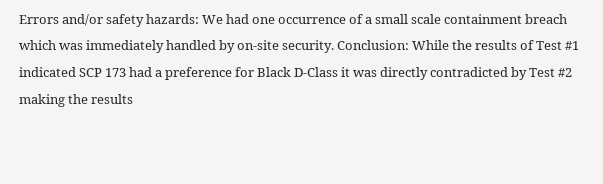Errors and/or safety hazards: We had one occurrence of a small scale containment breach which was immediately handled by on-site security. Conclusion: While the results of Test #1 indicated SCP 173 had a preference for Black D-Class it was directly contradicted by Test #2 making the results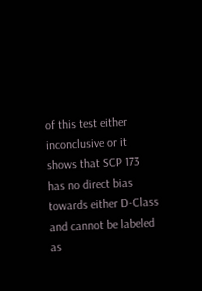of this test either inconclusive or it shows that SCP 173 has no direct bias towards either D-Class and cannot be labeled as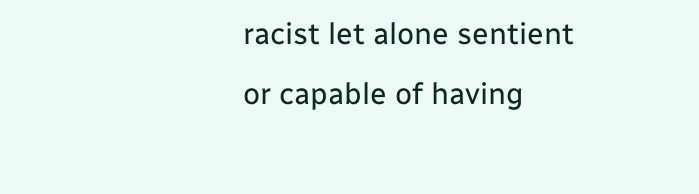racist let alone sentient or capable of having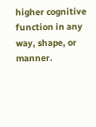higher cognitive function in any way, shape, or manner.